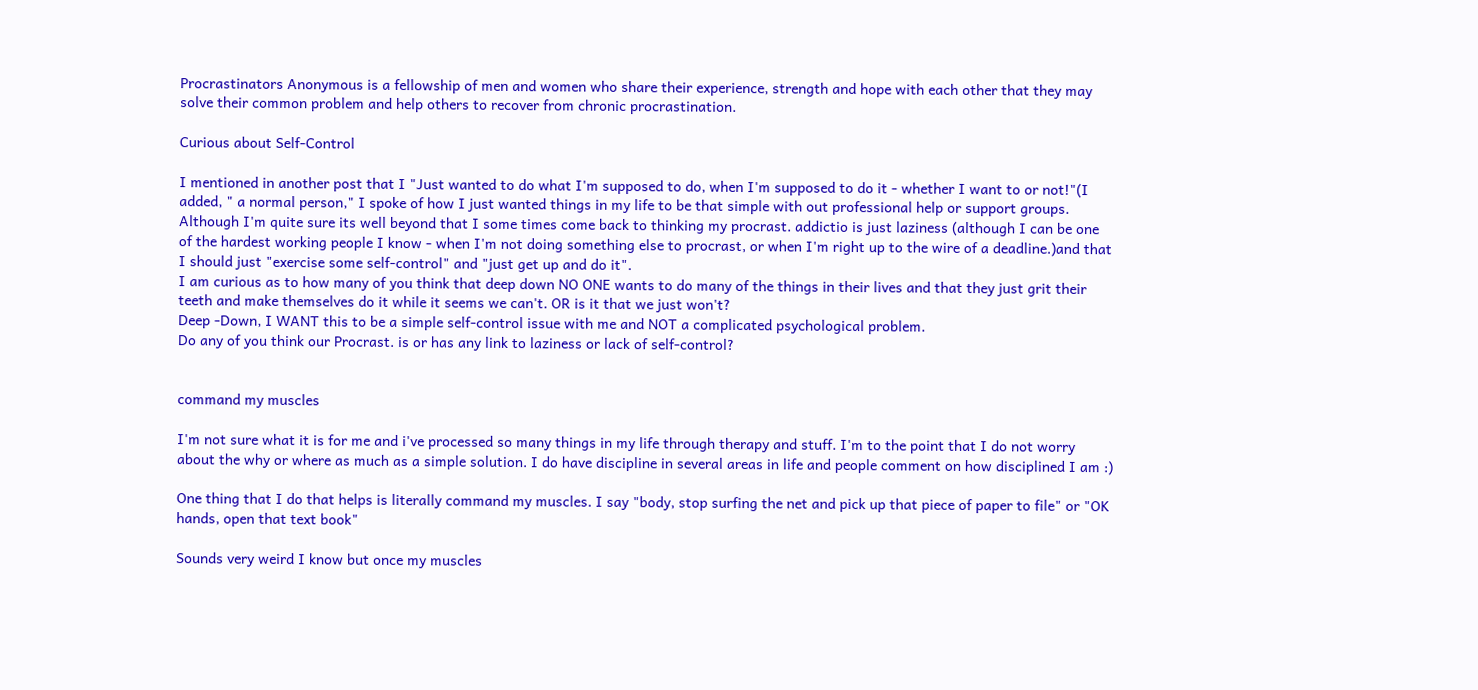Procrastinators Anonymous is a fellowship of men and women who share their experience, strength and hope with each other that they may solve their common problem and help others to recover from chronic procrastination.

Curious about Self-Control

I mentioned in another post that I "Just wanted to do what I'm supposed to do, when I'm supposed to do it - whether I want to or not!"(I added, " a normal person," I spoke of how I just wanted things in my life to be that simple with out professional help or support groups.
Although I'm quite sure its well beyond that I some times come back to thinking my procrast. addictio is just laziness (although I can be one of the hardest working people I know - when I'm not doing something else to procrast, or when I'm right up to the wire of a deadline.)and that I should just "exercise some self-control" and "just get up and do it".
I am curious as to how many of you think that deep down NO ONE wants to do many of the things in their lives and that they just grit their teeth and make themselves do it while it seems we can't. OR is it that we just won't?
Deep -Down, I WANT this to be a simple self-control issue with me and NOT a complicated psychological problem.
Do any of you think our Procrast. is or has any link to laziness or lack of self-control?


command my muscles

I'm not sure what it is for me and i've processed so many things in my life through therapy and stuff. I'm to the point that I do not worry about the why or where as much as a simple solution. I do have discipline in several areas in life and people comment on how disciplined I am :)

One thing that I do that helps is literally command my muscles. I say "body, stop surfing the net and pick up that piece of paper to file" or "OK hands, open that text book"

Sounds very weird I know but once my muscles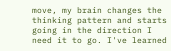move, my brain changes the thinking pattern and starts going in the direction I need it to go. I've learned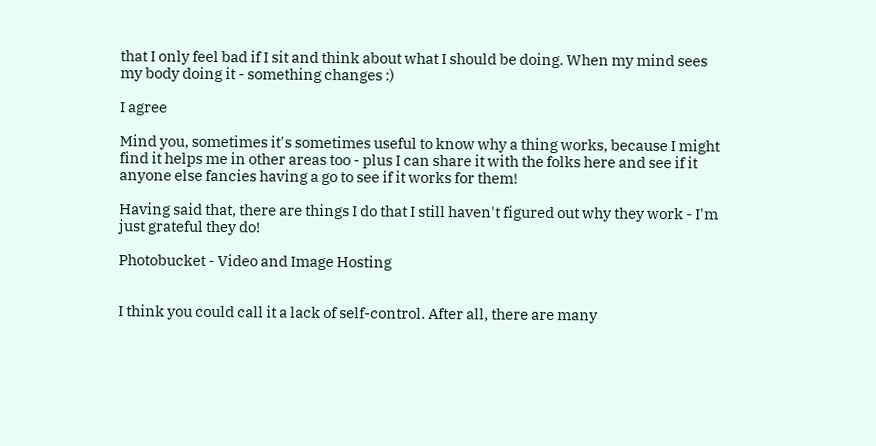that I only feel bad if I sit and think about what I should be doing. When my mind sees my body doing it - something changes :)

I agree

Mind you, sometimes it's sometimes useful to know why a thing works, because I might find it helps me in other areas too - plus I can share it with the folks here and see if it anyone else fancies having a go to see if it works for them!

Having said that, there are things I do that I still haven't figured out why they work - I'm just grateful they do!

Photobucket - Video and Image Hosting


I think you could call it a lack of self-control. After all, there are many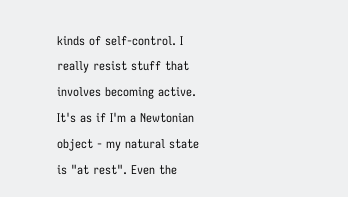kinds of self-control. I really resist stuff that involves becoming active. It's as if I'm a Newtonian object - my natural state is "at rest". Even the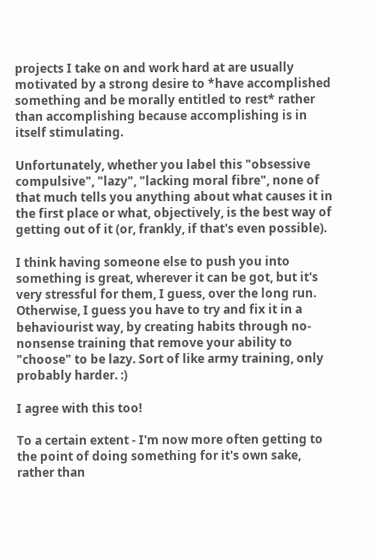projects I take on and work hard at are usually motivated by a strong desire to *have accomplished something and be morally entitled to rest* rather than accomplishing because accomplishing is in itself stimulating.

Unfortunately, whether you label this "obsessive compulsive", "lazy", "lacking moral fibre", none of that much tells you anything about what causes it in the first place or what, objectively, is the best way of getting out of it (or, frankly, if that's even possible).

I think having someone else to push you into something is great, wherever it can be got, but it's very stressful for them, I guess, over the long run. Otherwise, I guess you have to try and fix it in a behaviourist way, by creating habits through no-nonsense training that remove your ability to "choose" to be lazy. Sort of like army training, only probably harder. :)

I agree with this too!

To a certain extent - I'm now more often getting to the point of doing something for it's own sake, rather than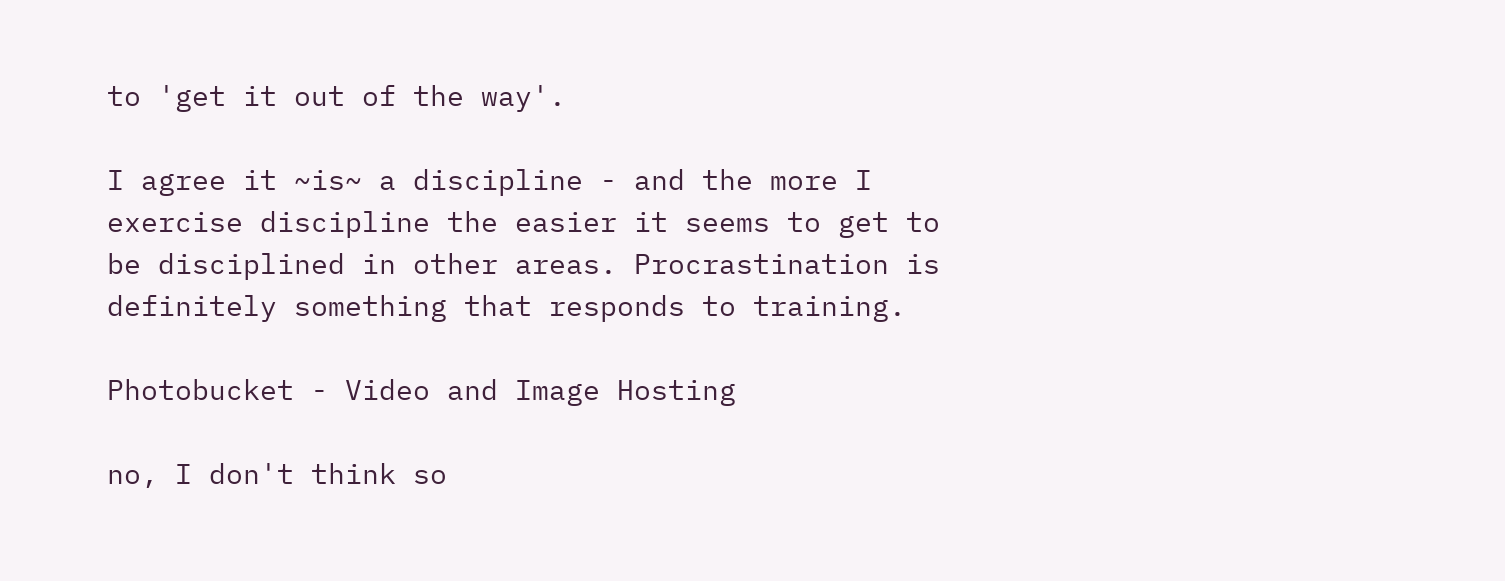to 'get it out of the way'.

I agree it ~is~ a discipline - and the more I exercise discipline the easier it seems to get to be disciplined in other areas. Procrastination is definitely something that responds to training.

Photobucket - Video and Image Hosting

no, I don't think so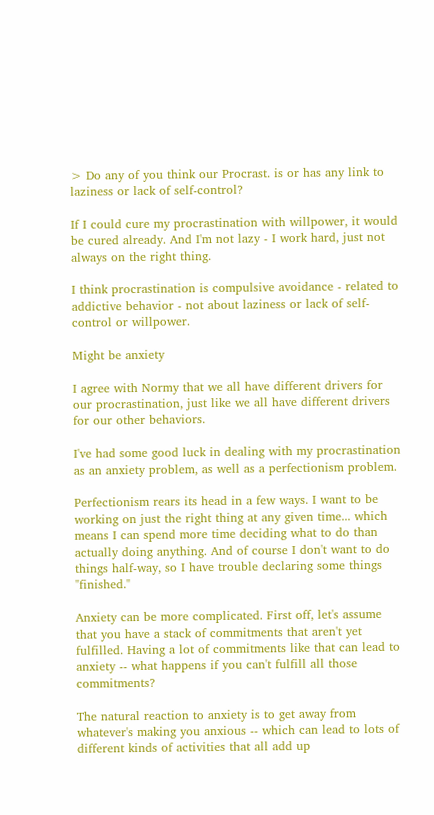> Do any of you think our Procrast. is or has any link to laziness or lack of self-control?

If I could cure my procrastination with willpower, it would be cured already. And I'm not lazy - I work hard, just not always on the right thing.

I think procrastination is compulsive avoidance - related to addictive behavior - not about laziness or lack of self-control or willpower.

Might be anxiety

I agree with Normy that we all have different drivers for our procrastination, just like we all have different drivers for our other behaviors.

I've had some good luck in dealing with my procrastination as an anxiety problem, as well as a perfectionism problem.

Perfectionism rears its head in a few ways. I want to be working on just the right thing at any given time... which means I can spend more time deciding what to do than actually doing anything. And of course I don't want to do things half-way, so I have trouble declaring some things "finished."

Anxiety can be more complicated. First off, let's assume that you have a stack of commitments that aren't yet fulfilled. Having a lot of commitments like that can lead to anxiety -- what happens if you can't fulfill all those commitments?

The natural reaction to anxiety is to get away from whatever's making you anxious -- which can lead to lots of different kinds of activities that all add up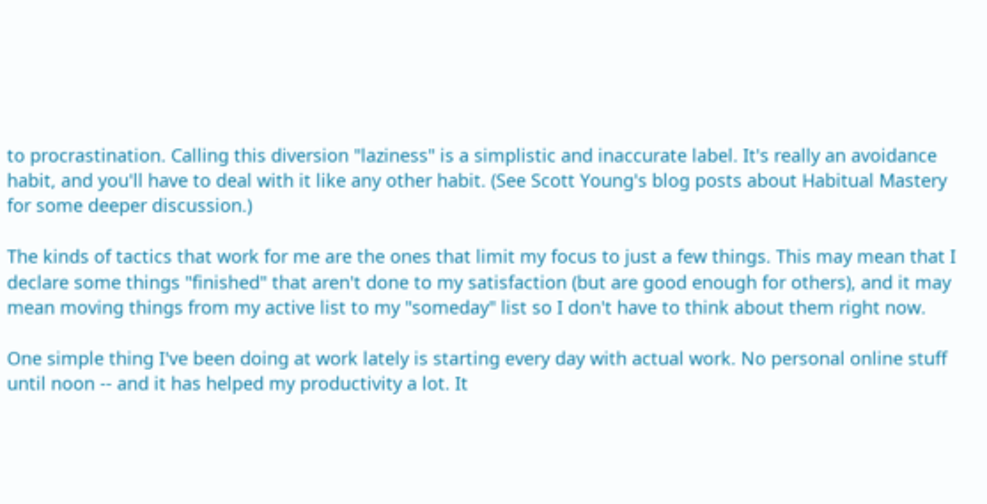to procrastination. Calling this diversion "laziness" is a simplistic and inaccurate label. It's really an avoidance habit, and you'll have to deal with it like any other habit. (See Scott Young's blog posts about Habitual Mastery for some deeper discussion.)

The kinds of tactics that work for me are the ones that limit my focus to just a few things. This may mean that I declare some things "finished" that aren't done to my satisfaction (but are good enough for others), and it may mean moving things from my active list to my "someday" list so I don't have to think about them right now.

One simple thing I've been doing at work lately is starting every day with actual work. No personal online stuff until noon -- and it has helped my productivity a lot. It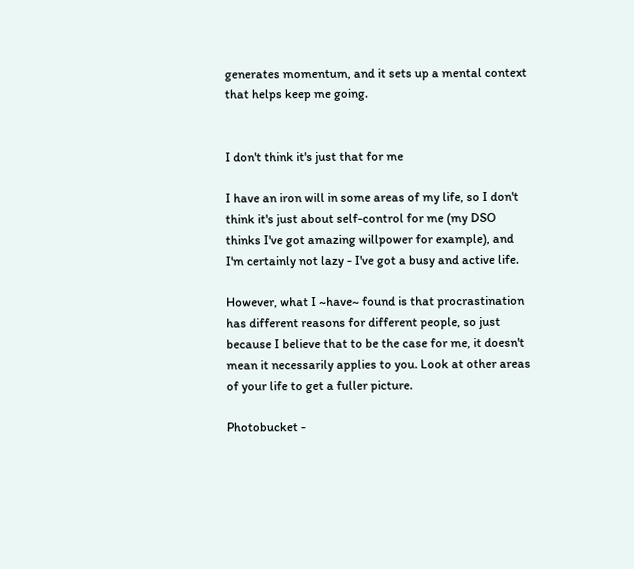generates momentum, and it sets up a mental context that helps keep me going.


I don't think it's just that for me

I have an iron will in some areas of my life, so I don't think it's just about self-control for me (my DSO thinks I've got amazing willpower for example), and I'm certainly not lazy - I've got a busy and active life.

However, what I ~have~ found is that procrastination has different reasons for different people, so just because I believe that to be the case for me, it doesn't mean it necessarily applies to you. Look at other areas of your life to get a fuller picture.

Photobucket -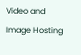Video and Image Hosting